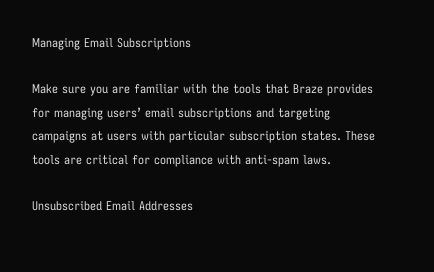Managing Email Subscriptions

Make sure you are familiar with the tools that Braze provides for managing users’ email subscriptions and targeting campaigns at users with particular subscription states. These tools are critical for compliance with anti-spam laws.

Unsubscribed Email Addresses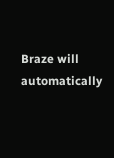Braze will automatically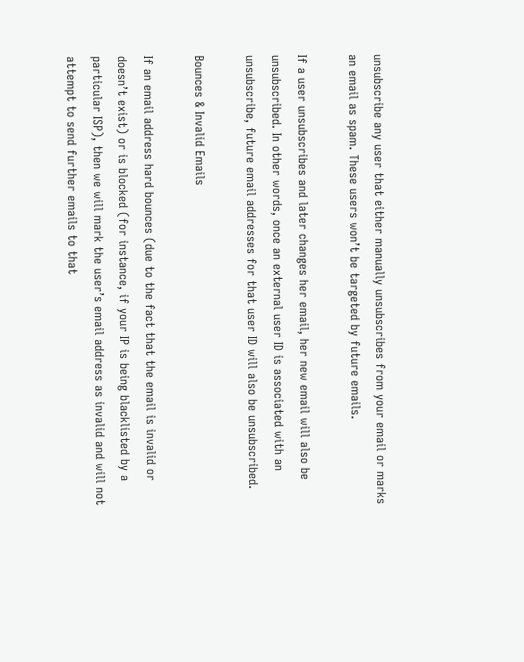unsubscribe any user that either manually unsubscribes from your email or marks an email as spam. These users won’t be targeted by future emails.

If a user unsubscribes and later changes her email, her new email will also be unsubscribed. In other words, once an external user ID is associated with an unsubscribe, future email addresses for that user ID will also be unsubscribed.

Bounces & Invalid Emails

If an email address hard bounces (due to the fact that the email is invalid or doesn’t exist) or is blocked (for instance, if your IP is being blacklisted by a particular ISP), then we will mark the user’s email address as invalid and will not attempt to send further emails to that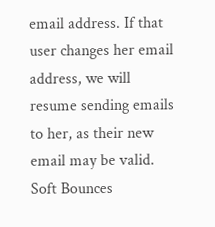email address. If that user changes her email address, we will resume sending emails to her, as their new email may be valid. Soft Bounces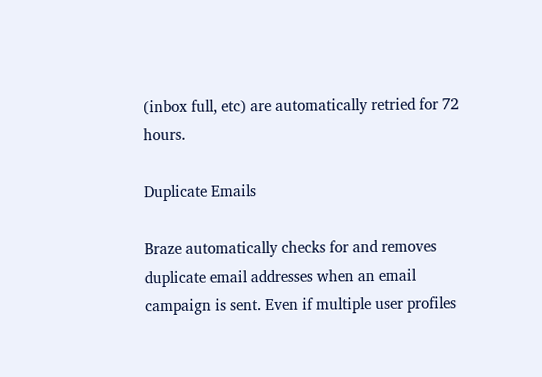(inbox full, etc) are automatically retried for 72 hours.

Duplicate Emails

Braze automatically checks for and removes duplicate email addresses when an email campaign is sent. Even if multiple user profiles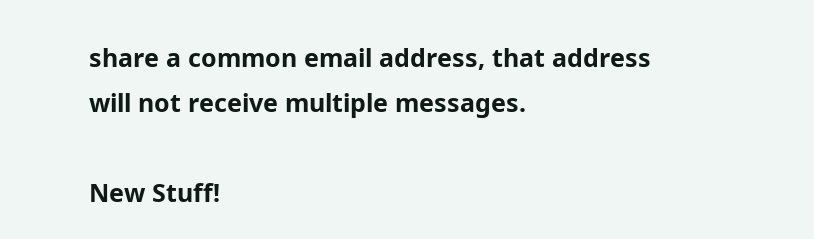share a common email address, that address will not receive multiple messages.

New Stuff!